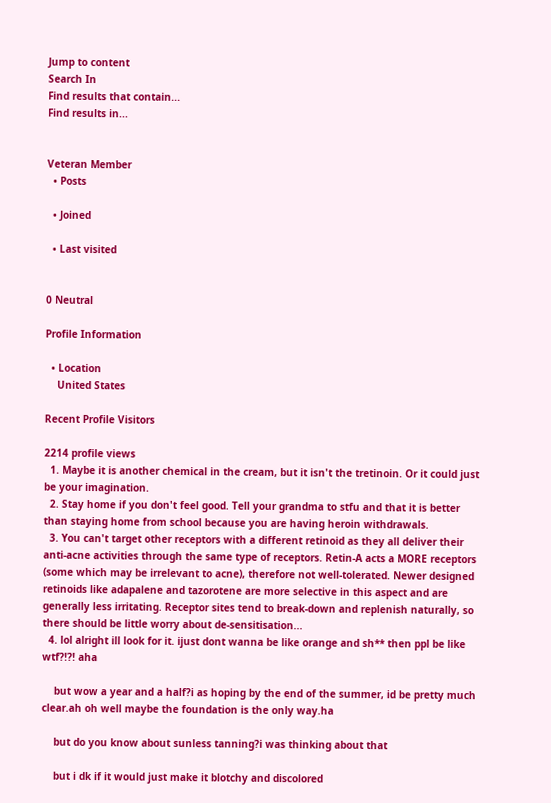Jump to content
Search In
Find results that contain...
Find results in...


Veteran Member
  • Posts

  • Joined

  • Last visited


0 Neutral

Profile Information

  • Location
    United States

Recent Profile Visitors

2214 profile views
  1. Maybe it is another chemical in the cream, but it isn't the tretinoin. Or it could just be your imagination.
  2. Stay home if you don't feel good. Tell your grandma to stfu and that it is better than staying home from school because you are having heroin withdrawals.
  3. You can't target other receptors with a different retinoid as they all deliver their anti-acne activities through the same type of receptors. Retin-A acts a MORE receptors (some which may be irrelevant to acne), therefore not well-tolerated. Newer designed retinoids like adapalene and tazorotene are more selective in this aspect and are generally less irritating. Receptor sites tend to break-down and replenish naturally, so there should be little worry about de-sensitisation...
  4. lol alright ill look for it. ijust dont wanna be like orange and sh** then ppl be like wtf?!?! aha

    but wow a year and a half?i as hoping by the end of the summer, id be pretty much clear.ah oh well maybe the foundation is the only way.ha

    but do you know about sunless tanning?i was thinking about that

    but i dk if it would just make it blotchy and discolored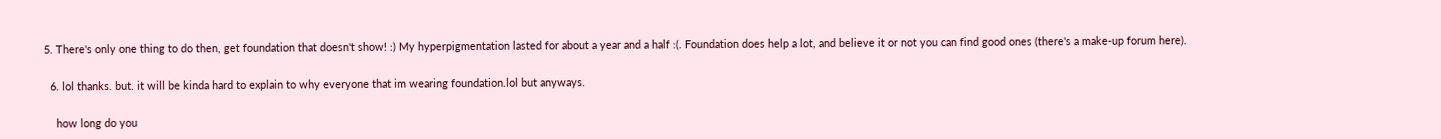5. There's only one thing to do then, get foundation that doesn't show! :) My hyperpigmentation lasted for about a year and a half :(. Foundation does help a lot, and believe it or not you can find good ones (there's a make-up forum here).

  6. lol thanks. but. it will be kinda hard to explain to why everyone that im wearing foundation.lol but anyways.

    how long do you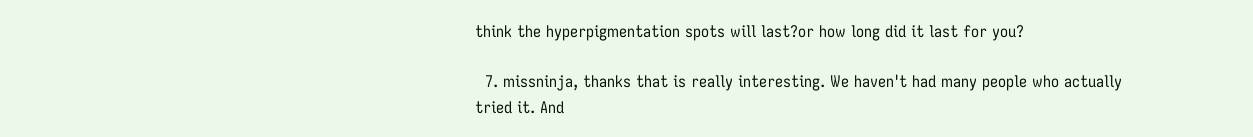think the hyperpigmentation spots will last?or how long did it last for you?

  7. missninja, thanks that is really interesting. We haven't had many people who actually tried it. And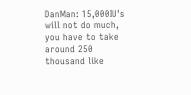DanMan: 15,000IU's will not do much, you have to take around 250 thousand like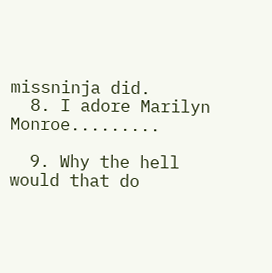missninja did.
  8. I adore Marilyn Monroe.........

  9. Why the hell would that do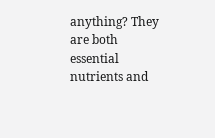anything? They are both essential nutrients and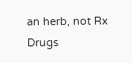an herb, not Rx Drugs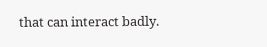that can interact badly.